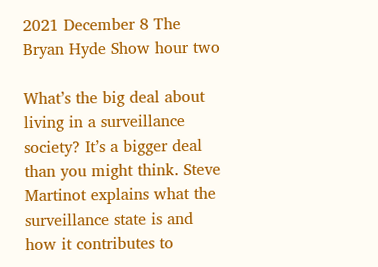2021 December 8 The Bryan Hyde Show hour two

What’s the big deal about living in a surveillance society? It’s a bigger deal than you might think. Steve Martinot explains what the surveillance state is and how it contributes to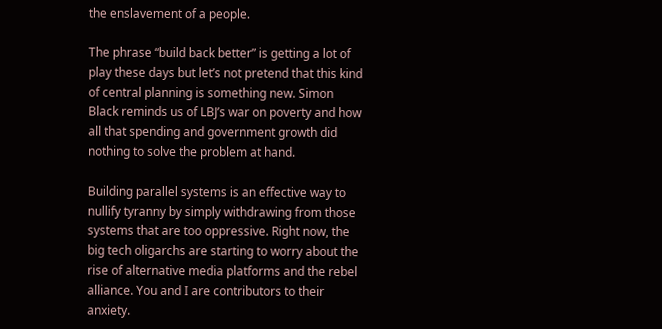the enslavement of a people.

The phrase “build back better” is getting a lot of play these days but let’s not pretend that this kind of central planning is something new. Simon Black reminds us of LBJ’s war on poverty and how all that spending and government growth did nothing to solve the problem at hand.

Building parallel systems is an effective way to nullify tyranny by simply withdrawing from those systems that are too oppressive. Right now, the big tech oligarchs are starting to worry about the rise of alternative media platforms and the rebel alliance. You and I are contributors to their anxiety.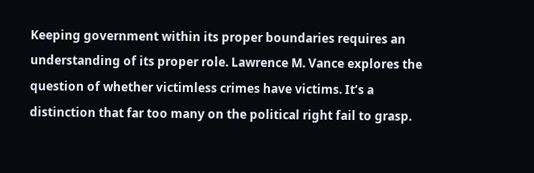Keeping government within its proper boundaries requires an understanding of its proper role. Lawrence M. Vance explores the question of whether victimless crimes have victims. It’s a distinction that far too many on the political right fail to grasp.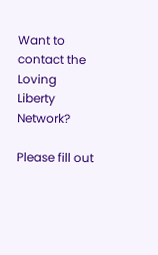Want to contact the Loving Liberty Network?

Please fill out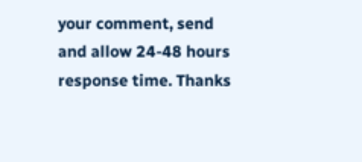your comment, send and allow 24-48 hours response time. Thanks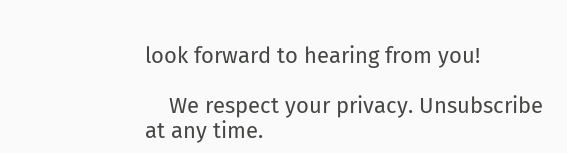look forward to hearing from you!

    We respect your privacy. Unsubscribe at any time.